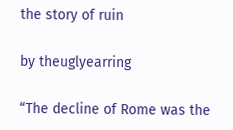the story of ruin

by theuglyearring

“The decline of Rome was the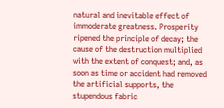natural and inevitable effect of immoderate greatness. Prosperity ripened the principle of decay; the cause of the destruction multiplied with the extent of conquest; and, as soon as time or accident had removed the artificial supports, the stupendous fabric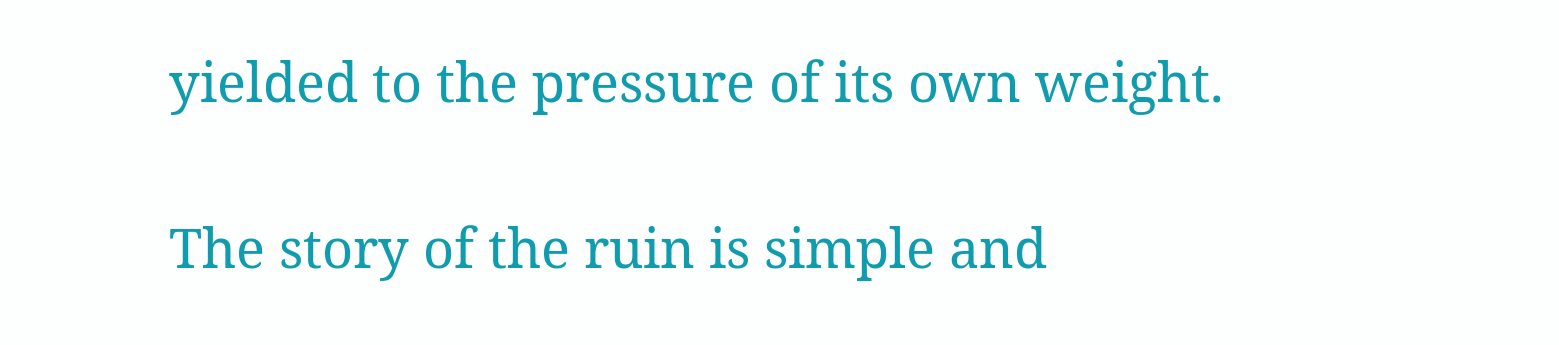yielded to the pressure of its own weight.

The story of the ruin is simple and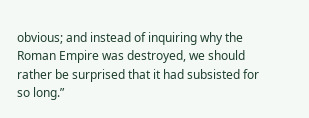obvious; and instead of inquiring why the Roman Empire was destroyed, we should rather be surprised that it had subsisted for so long.”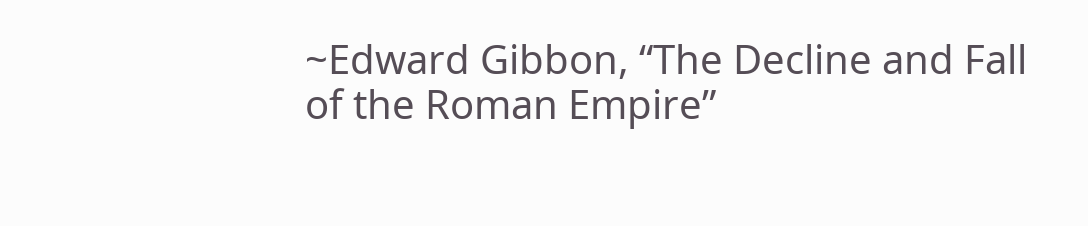~Edward Gibbon, “The Decline and Fall of the Roman Empire”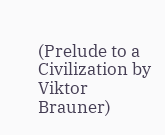(Prelude to a Civilization by Viktor Brauner)